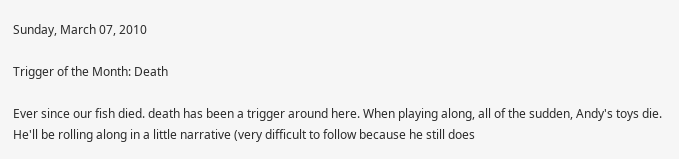Sunday, March 07, 2010

Trigger of the Month: Death

Ever since our fish died. death has been a trigger around here. When playing along, all of the sudden, Andy's toys die. He'll be rolling along in a little narrative (very difficult to follow because he still does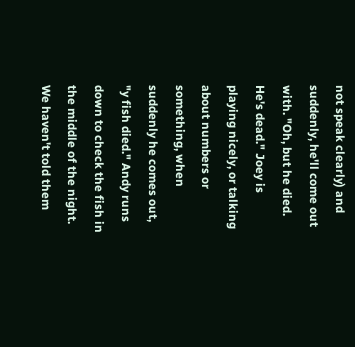not speak clearly) and suddenly, he'll come out with. "Oh, but he died. He's dead." Joey is playing nicely, or talking about numbers or something, when suddenly he comes out, "y fish died." Andy runs down to check the fish in the middle of the night. We haven't told them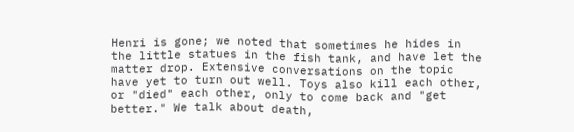Henri is gone; we noted that sometimes he hides in the little statues in the fish tank, and have let the matter drop. Extensive conversations on the topic have yet to turn out well. Toys also kill each other, or "died" each other, only to come back and "get better." We talk about death,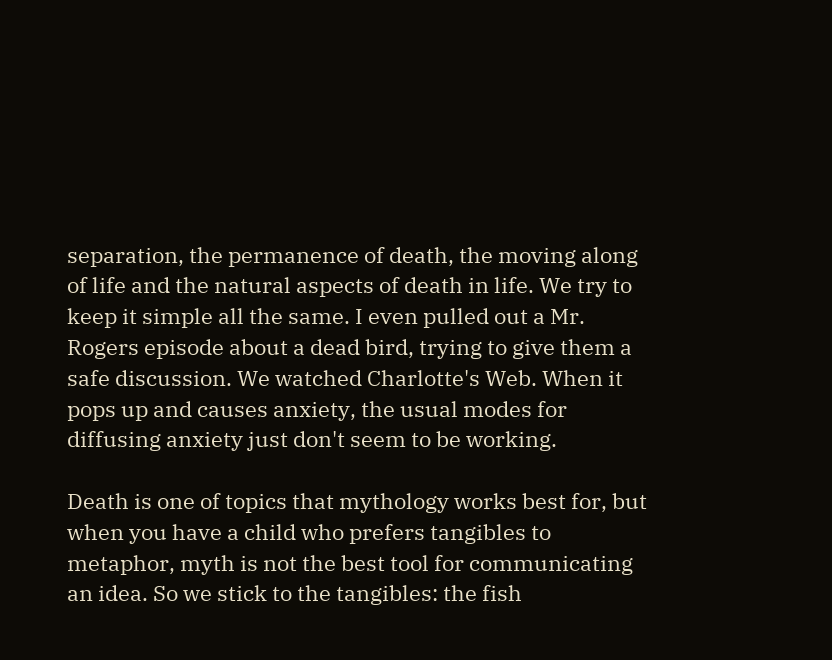separation, the permanence of death, the moving along of life and the natural aspects of death in life. We try to keep it simple all the same. I even pulled out a Mr. Rogers episode about a dead bird, trying to give them a safe discussion. We watched Charlotte's Web. When it pops up and causes anxiety, the usual modes for diffusing anxiety just don't seem to be working.

Death is one of topics that mythology works best for, but when you have a child who prefers tangibles to metaphor, myth is not the best tool for communicating an idea. So we stick to the tangibles: the fish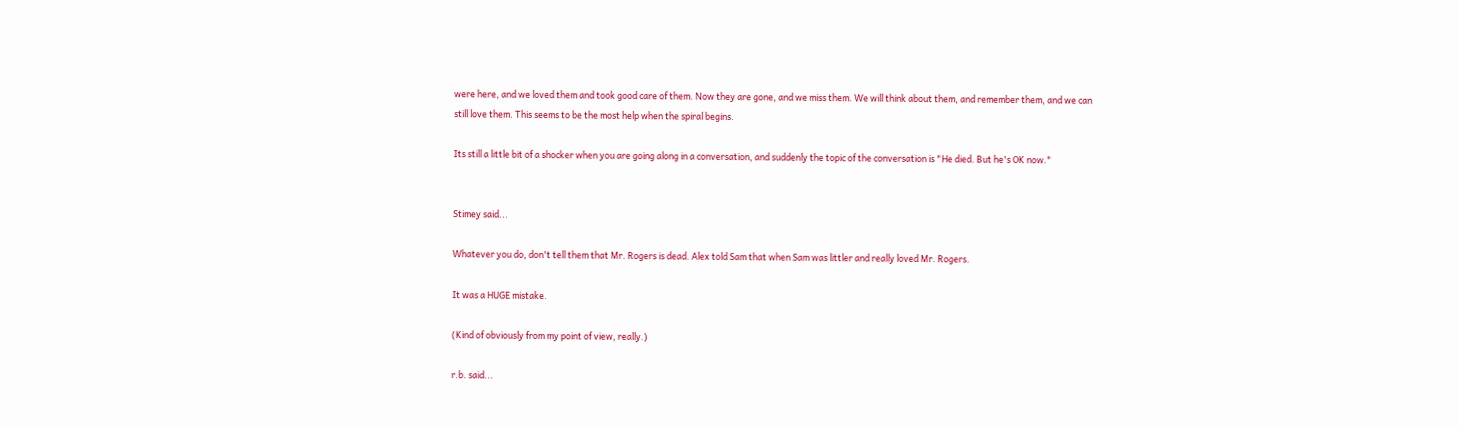were here, and we loved them and took good care of them. Now they are gone, and we miss them. We will think about them, and remember them, and we can still love them. This seems to be the most help when the spiral begins.

Its still a little bit of a shocker when you are going along in a conversation, and suddenly the topic of the conversation is "He died. But he's OK now."


Stimey said...

Whatever you do, don't tell them that Mr. Rogers is dead. Alex told Sam that when Sam was littler and really loved Mr. Rogers.

It was a HUGE mistake.

(Kind of obviously from my point of view, really.)

r.b. said...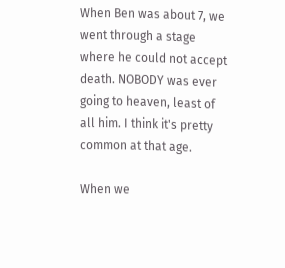When Ben was about 7, we went through a stage where he could not accept death. NOBODY was ever going to heaven, least of all him. I think it's pretty common at that age.

When we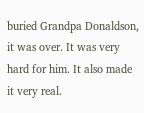buried Grandpa Donaldson, it was over. It was very hard for him. It also made it very real.